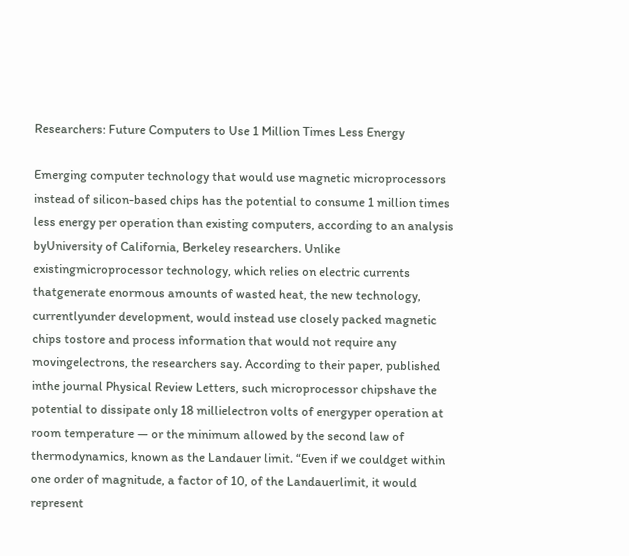Researchers: Future Computers to Use 1 Million Times Less Energy

Emerging computer technology that would use magnetic microprocessors instead of silicon-based chips has the potential to consume 1 million times less energy per operation than existing computers, according to an analysis byUniversity of California, Berkeley researchers. Unlike existingmicroprocessor technology, which relies on electric currents thatgenerate enormous amounts of wasted heat, the new technology, currentlyunder development, would instead use closely packed magnetic chips tostore and process information that would not require any movingelectrons, the researchers say. According to their paper, published inthe journal Physical Review Letters, such microprocessor chipshave the potential to dissipate only 18 millielectron volts of energyper operation at room temperature — or the minimum allowed by the second law of thermodynamics, known as the Landauer limit. “Even if we couldget within one order of magnitude, a factor of 10, of the Landauerlimit, it would represent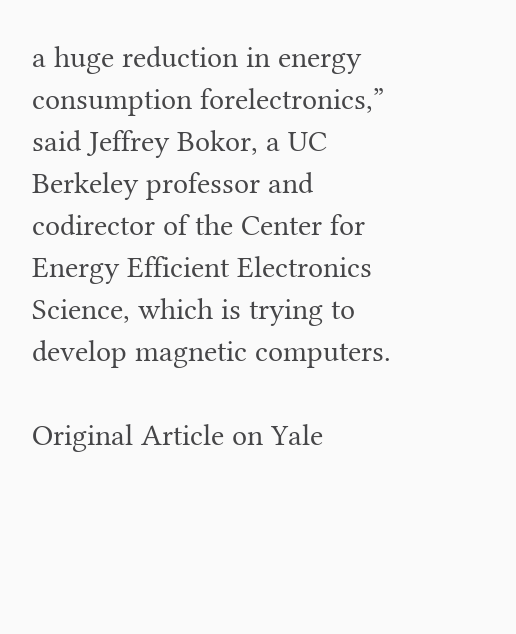a huge reduction in energy consumption forelectronics,” said Jeffrey Bokor, a UC Berkeley professor and codirector of the Center for Energy Efficient Electronics Science, which is trying to develop magnetic computers.

Original Article on Yale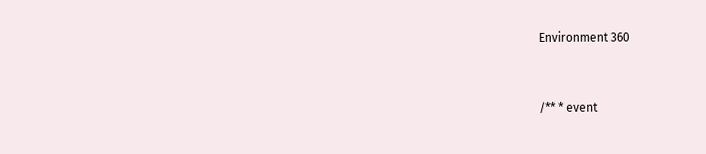Environment 360


/** * event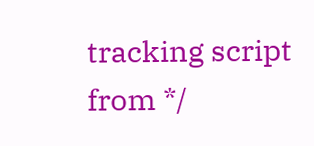tracking script from */